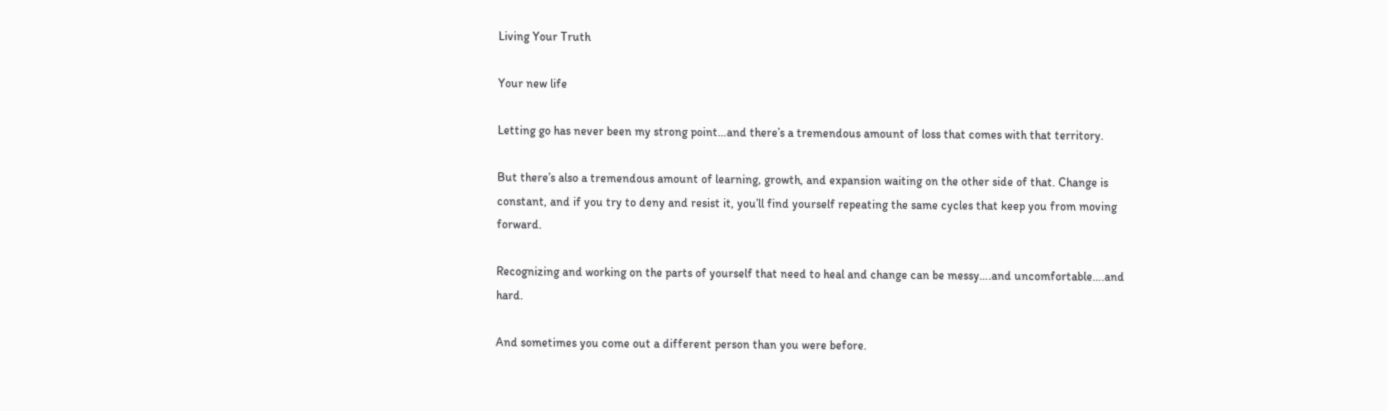Living Your Truth

Your new life

Letting go has never been my strong point…and there’s a tremendous amount of loss that comes with that territory.

But there’s also a tremendous amount of learning, growth, and expansion waiting on the other side of that. Change is constant, and if you try to deny and resist it, you’ll find yourself repeating the same cycles that keep you from moving forward.

Recognizing and working on the parts of yourself that need to heal and change can be messy….and uncomfortable….and hard.

And sometimes you come out a different person than you were before.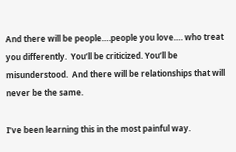And there will be people….people you love…. who treat you differently.  You’ll be criticized. You’ll be misunderstood.  And there will be relationships that will never be the same.

I’ve been learning this in the most painful way.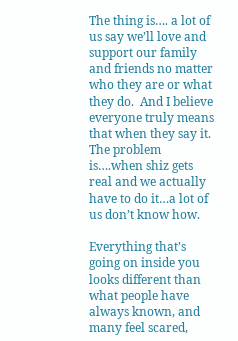The thing is…. a lot of us say we’ll love and support our family and friends no matter who they are or what they do.  And I believe everyone truly means that when they say it.  The problem is….when shiz gets real and we actually have to do it…a lot of us don’t know how.

Everything that’s going on inside you looks different than what people have always known, and many feel scared,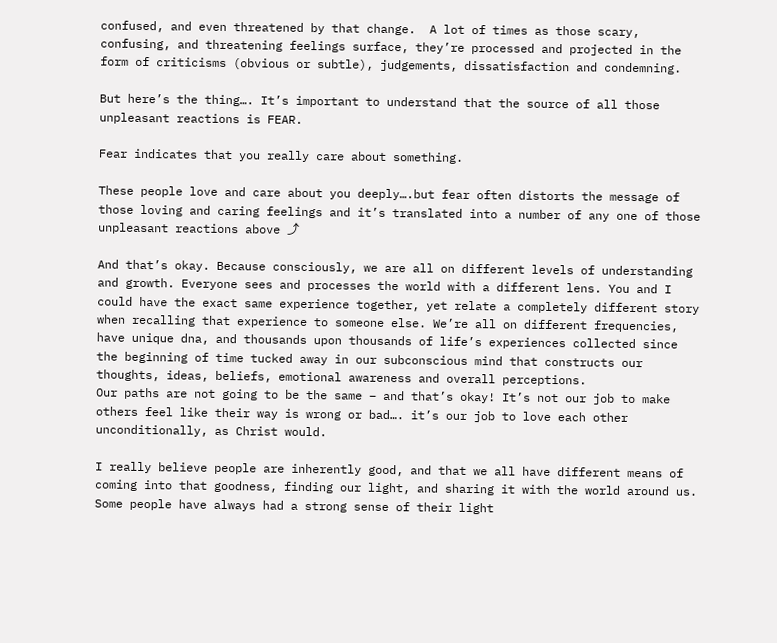confused, and even threatened by that change.  A lot of times as those scary, confusing, and threatening feelings surface, they’re processed and projected in the form of criticisms (obvious or subtle), judgements, dissatisfaction and condemning.

But here’s the thing…. It’s important to understand that the source of all those unpleasant reactions is FEAR.

Fear indicates that you really care about something.

These people love and care about you deeply….but fear often distorts the message of those loving and caring feelings and it’s translated into a number of any one of those unpleasant reactions above ⤴

And that’s okay. Because consciously, we are all on different levels of understanding and growth. Everyone sees and processes the world with a different lens. You and I could have the exact same experience together, yet relate a completely different story when recalling that experience to someone else. We’re all on different frequencies, have unique dna, and thousands upon thousands of life’s experiences collected since the beginning of time tucked away in our subconscious mind that constructs our thoughts, ideas, beliefs, emotional awareness and overall perceptions.
Our paths are not going to be the same – and that’s okay! It’s not our job to make others feel like their way is wrong or bad…. it’s our job to love each other unconditionally, as Christ would.

I really believe people are inherently good, and that we all have different means of coming into that goodness, finding our light, and sharing it with the world around us. Some people have always had a strong sense of their light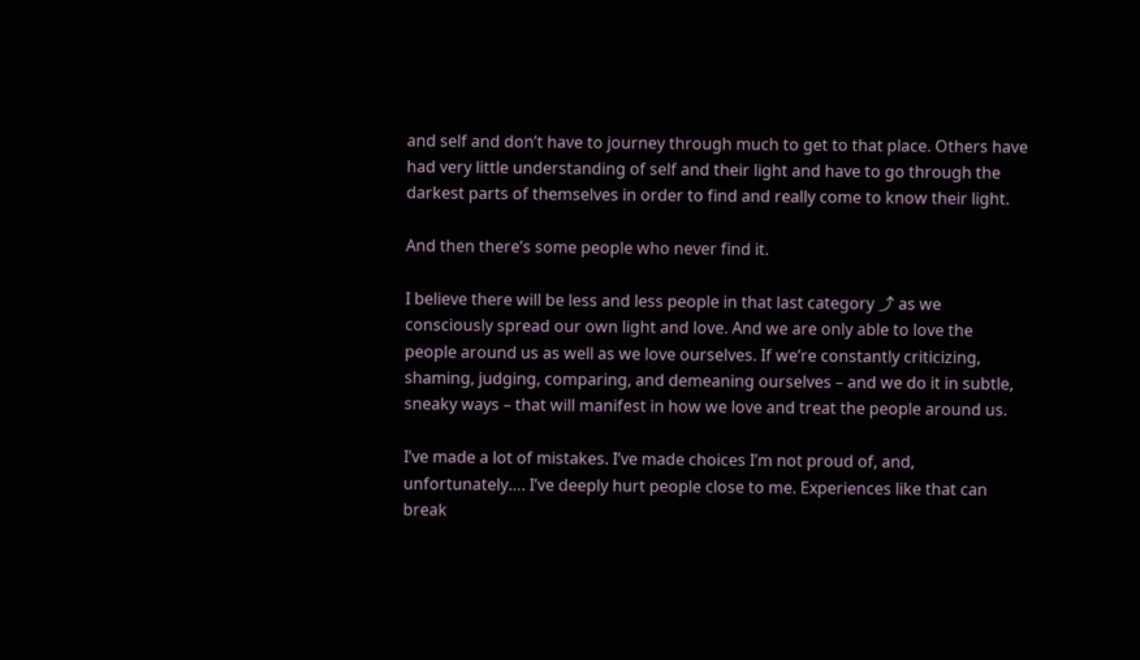and self and don’t have to journey through much to get to that place. Others have had very little understanding of self and their light and have to go through the darkest parts of themselves in order to find and really come to know their light.

And then there’s some people who never find it.

I believe there will be less and less people in that last category ⤴ as we consciously spread our own light and love. And we are only able to love the people around us as well as we love ourselves. If we’re constantly criticizing, shaming, judging, comparing, and demeaning ourselves – and we do it in subtle, sneaky ways – that will manifest in how we love and treat the people around us.

I’ve made a lot of mistakes. I’ve made choices I’m not proud of, and, unfortunately…. I’ve deeply hurt people close to me. Experiences like that can break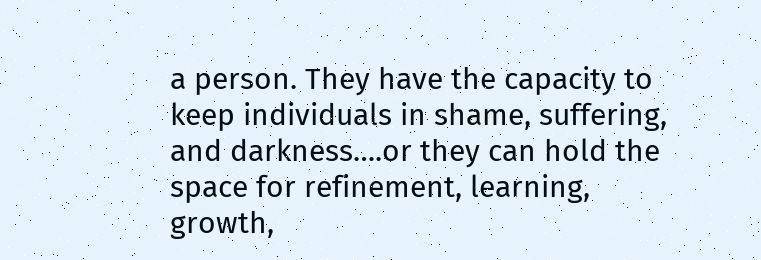a person. They have the capacity to keep individuals in shame, suffering, and darkness….or they can hold the space for refinement, learning, growth,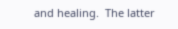and healing.  The latter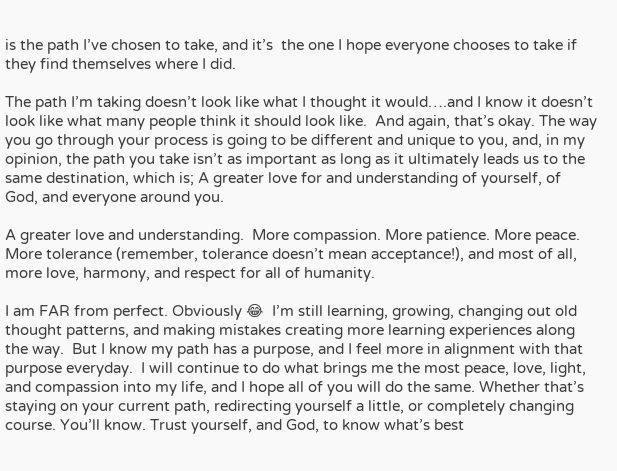is the path I’ve chosen to take, and it’s  the one I hope everyone chooses to take if they find themselves where I did.

The path I’m taking doesn’t look like what I thought it would….and I know it doesn’t look like what many people think it should look like.  And again, that’s okay. The way you go through your process is going to be different and unique to you, and, in my opinion, the path you take isn’t as important as long as it ultimately leads us to the same destination, which is; A greater love for and understanding of yourself, of God, and everyone around you.

A greater love and understanding.  More compassion. More patience. More peace. More tolerance (remember, tolerance doesn’t mean acceptance!), and most of all, more love, harmony, and respect for all of humanity.

I am FAR from perfect. Obviously 😂  I’m still learning, growing, changing out old thought patterns, and making mistakes creating more learning experiences along the way.  But I know my path has a purpose, and I feel more in alignment with that purpose everyday.  I will continue to do what brings me the most peace, love, light, and compassion into my life, and I hope all of you will do the same. Whether that’s staying on your current path, redirecting yourself a little, or completely changing course. You’ll know. Trust yourself, and God, to know what’s best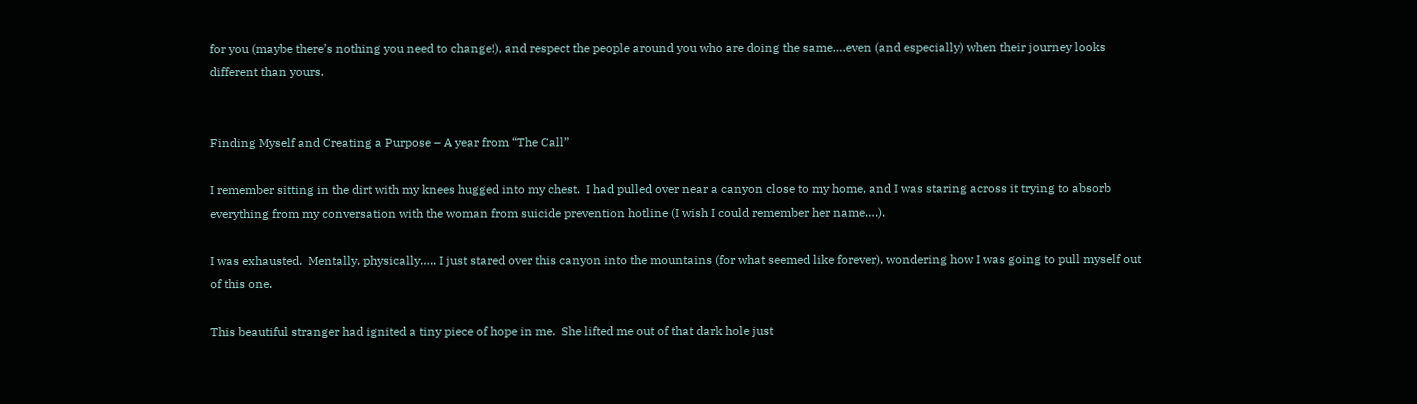for you (maybe there’s nothing you need to change!), and respect the people around you who are doing the same….even (and especially) when their journey looks different than yours.


Finding Myself and Creating a Purpose – A year from “The Call”

I remember sitting in the dirt with my knees hugged into my chest.  I had pulled over near a canyon close to my home, and I was staring across it trying to absorb everything from my conversation with the woman from suicide prevention hotline (I wish I could remember her name….).

I was exhausted.  Mentally, physically….. I just stared over this canyon into the mountains (for what seemed like forever), wondering how I was going to pull myself out of this one.

This beautiful stranger had ignited a tiny piece of hope in me.  She lifted me out of that dark hole just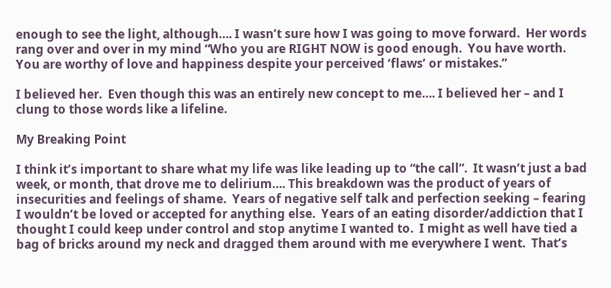enough to see the light, although…. I wasn’t sure how I was going to move forward.  Her words rang over and over in my mind “Who you are RIGHT NOW is good enough.  You have worth.  You are worthy of love and happiness despite your perceived ‘flaws’ or mistakes.”

I believed her.  Even though this was an entirely new concept to me…. I believed her – and I clung to those words like a lifeline.

My Breaking Point

I think it’s important to share what my life was like leading up to “the call”.  It wasn’t just a bad week, or month, that drove me to delirium…. This breakdown was the product of years of insecurities and feelings of shame.  Years of negative self talk and perfection seeking – fearing I wouldn’t be loved or accepted for anything else.  Years of an eating disorder/addiction that I thought I could keep under control and stop anytime I wanted to.  I might as well have tied a bag of bricks around my neck and dragged them around with me everywhere I went.  That’s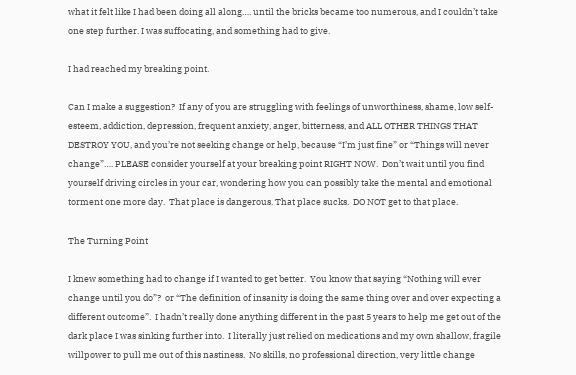what it felt like I had been doing all along…. until the bricks became too numerous, and I couldn’t take one step further. I was suffocating, and something had to give.

I had reached my breaking point.

Can I make a suggestion?  If any of you are struggling with feelings of unworthiness, shame, low self-esteem, addiction, depression, frequent anxiety, anger, bitterness, and ALL OTHER THINGS THAT DESTROY YOU, and you’re not seeking change or help, because “I’m just fine” or “Things will never change”…. PLEASE consider yourself at your breaking point RIGHT NOW.  Don’t wait until you find yourself driving circles in your car, wondering how you can possibly take the mental and emotional torment one more day.  That place is dangerous. That place sucks.  DO NOT get to that place.

The Turning Point

I knew something had to change if I wanted to get better.  You know that saying “Nothing will ever change until you do”?  or “The definition of insanity is doing the same thing over and over expecting a different outcome”.  I hadn’t really done anything different in the past 5 years to help me get out of the dark place I was sinking further into.  I literally just relied on medications and my own shallow, fragile willpower to pull me out of this nastiness.  No skills, no professional direction, very little change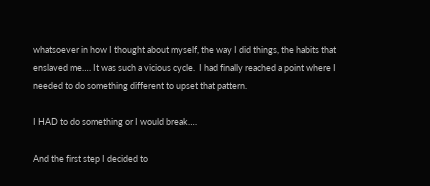whatsoever in how I thought about myself, the way I did things, the habits that enslaved me…. It was such a vicious cycle.  I had finally reached a point where I needed to do something different to upset that pattern.

I HAD to do something or I would break….

And the first step I decided to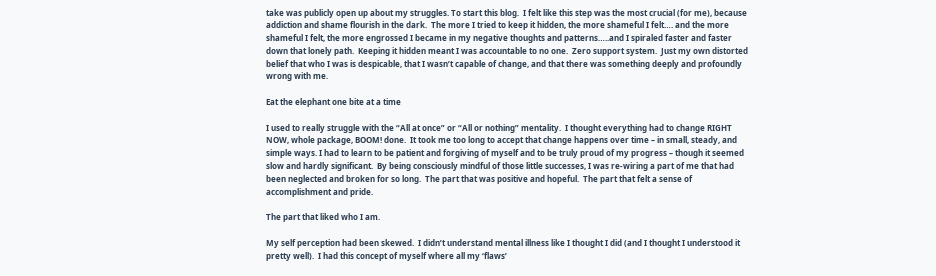take was publicly open up about my struggles. To start this blog.  I felt like this step was the most crucial (for me), because addiction and shame flourish in the dark.  The more I tried to keep it hidden, the more shameful I felt…. and the more shameful I felt, the more engrossed I became in my negative thoughts and patterns…..and I spiraled faster and faster down that lonely path.  Keeping it hidden meant I was accountable to no one.  Zero support system.  Just my own distorted belief that who I was is despicable, that I wasn’t capable of change, and that there was something deeply and profoundly wrong with me.

Eat the elephant one bite at a time

I used to really struggle with the “All at once” or “All or nothing” mentality.  I thought everything had to change RIGHT NOW, whole package, BOOM! done.  It took me too long to accept that change happens over time – in small, steady, and simple ways. I had to learn to be patient and forgiving of myself and to be truly proud of my progress – though it seemed slow and hardly significant.  By being consciously mindful of those little successes, I was re-wiring a part of me that had been neglected and broken for so long.  The part that was positive and hopeful.  The part that felt a sense of accomplishment and pride.

The part that liked who I am.

My self perception had been skewed.  I didn’t understand mental illness like I thought I did (and I thought I understood it pretty well).  I had this concept of myself where all my ‘flaws’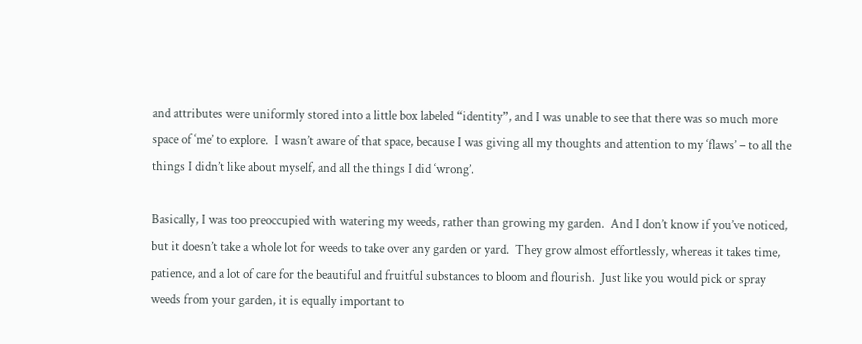and attributes were uniformly stored into a little box labeled “identity”, and I was unable to see that there was so much more space of ‘me’ to explore.  I wasn’t aware of that space, because I was giving all my thoughts and attention to my ‘flaws’ – to all the things I didn’t like about myself, and all the things I did ‘wrong’.

Basically, I was too preoccupied with watering my weeds, rather than growing my garden.  And I don’t know if you’ve noticed, but it doesn’t take a whole lot for weeds to take over any garden or yard.  They grow almost effortlessly, whereas it takes time, patience, and a lot of care for the beautiful and fruitful substances to bloom and flourish.  Just like you would pick or spray weeds from your garden, it is equally important to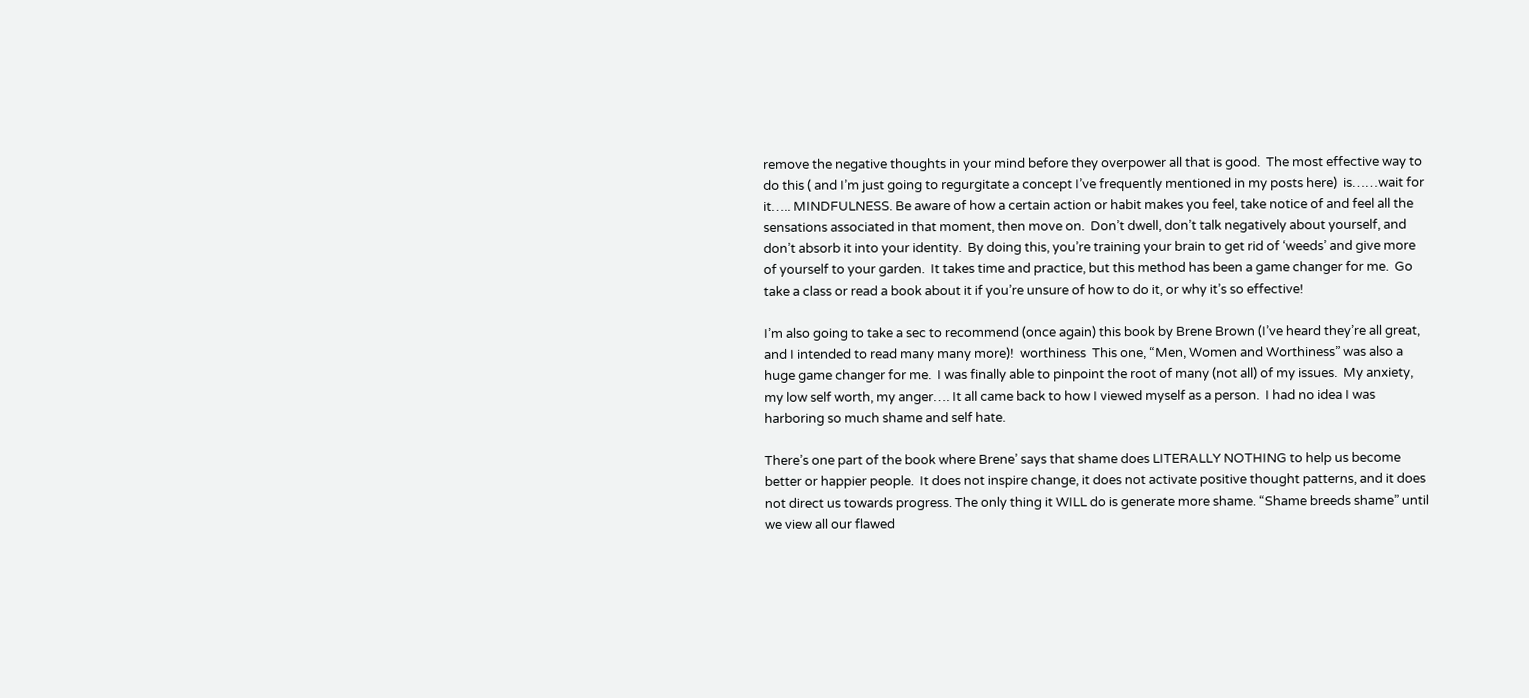remove the negative thoughts in your mind before they overpower all that is good.  The most effective way to do this ( and I’m just going to regurgitate a concept I’ve frequently mentioned in my posts here)  is……wait for it….. MINDFULNESS. Be aware of how a certain action or habit makes you feel, take notice of and feel all the sensations associated in that moment, then move on.  Don’t dwell, don’t talk negatively about yourself, and don’t absorb it into your identity.  By doing this, you’re training your brain to get rid of ‘weeds’ and give more of yourself to your garden.  It takes time and practice, but this method has been a game changer for me.  Go take a class or read a book about it if you’re unsure of how to do it, or why it’s so effective!

I’m also going to take a sec to recommend (once again) this book by Brene Brown (I’ve heard they’re all great, and I intended to read many many more)!  worthiness  This one, “Men, Women and Worthiness” was also a huge game changer for me.  I was finally able to pinpoint the root of many (not all) of my issues.  My anxiety, my low self worth, my anger…. It all came back to how I viewed myself as a person.  I had no idea I was harboring so much shame and self hate.

There’s one part of the book where Brene’ says that shame does LITERALLY NOTHING to help us become better or happier people.  It does not inspire change, it does not activate positive thought patterns, and it does not direct us towards progress. The only thing it WILL do is generate more shame. “Shame breeds shame” until we view all our flawed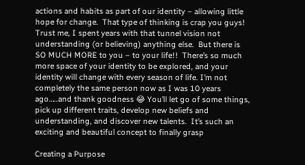actions and habits as part of our identity – allowing little hope for change.  That type of thinking is crap you guys!  Trust me, I spent years with that tunnel vision not understanding (or believing) anything else.  But there is SO MUCH MORE to you – to your life!!  There’s so much more space of your identity to be explored, and your identity will change with every season of life. I’m not completely the same person now as I was 10 years ago…..and thank goodness 😂 You’ll let go of some things, pick up different traits, develop new beliefs and understanding, and discover new talents.  It’s such an exciting and beautiful concept to finally grasp

Creating a Purpose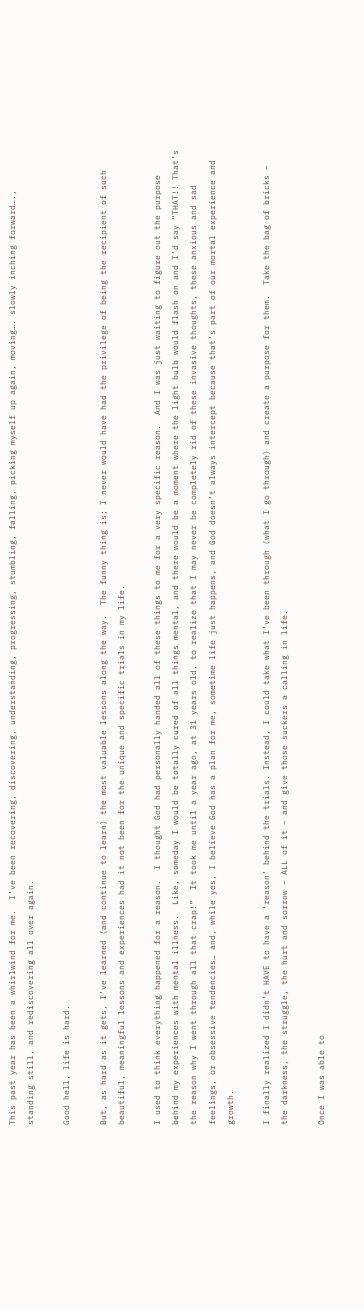This past year has been a whirlwind for me.  I’ve been recovering, discovering, understanding, progressing, stumbling, falling, picking myself up again, moving…. slowly inching forward…., standing still, and rediscovering all over again.

Good hell, life is hard.

But, as hard as it gets, I’ve learned (and continue to learn) the most valuable lessons along the way.  The funny thing is; I never would have had the privilege of being the recipient of such beautiful, meaningful lessons and experiences had it not been for the unique and specific trials in my life.

I used to think everything happened for a reason.  I thought God had personally handed all of these things to me for a very specific reason.  And I was just waiting to figure out the purpose behind my experiences with mental illness.  Like, someday I would be totally cured of all things mental, and there would be a moment where the light bulb would flash on and I’d say “THAT!! That’s the reason why I went through all that crap!”  It took me until a year ago, at 31 years old, to realize that I may never be completely rid of these invasive thoughts, these anxious and sad feelings, or obsessive tendencies… and, while yes, I believe God has a plan for me, sometime life just happens, and God doesn’t always intercept because that’s part of our mortal experience and growth.

I finally realized I didn’t HAVE to have a ‘reason’ behind the trials. Instead, I could take what I’ve been through (what I go through) and create a purpose for them.  Take the bag of bricks – the darkness, the struggle, the hurt and sorrow – ALL of it – and give those suckers a calling in life.

Once I was able to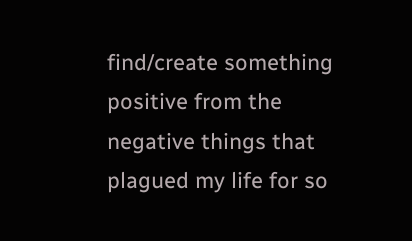find/create something positive from the negative things that plagued my life for so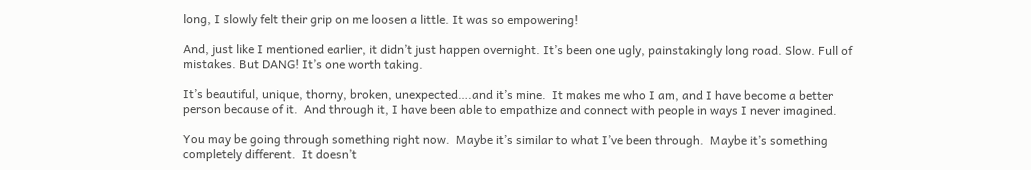long, I slowly felt their grip on me loosen a little. It was so empowering!

And, just like I mentioned earlier, it didn’t just happen overnight. It’s been one ugly, painstakingly long road. Slow. Full of mistakes. But DANG! It’s one worth taking.

It’s beautiful, unique, thorny, broken, unexpected….and it’s mine.  It makes me who I am, and I have become a better person because of it.  And through it, I have been able to empathize and connect with people in ways I never imagined.

You may be going through something right now.  Maybe it’s similar to what I’ve been through.  Maybe it’s something completely different.  It doesn’t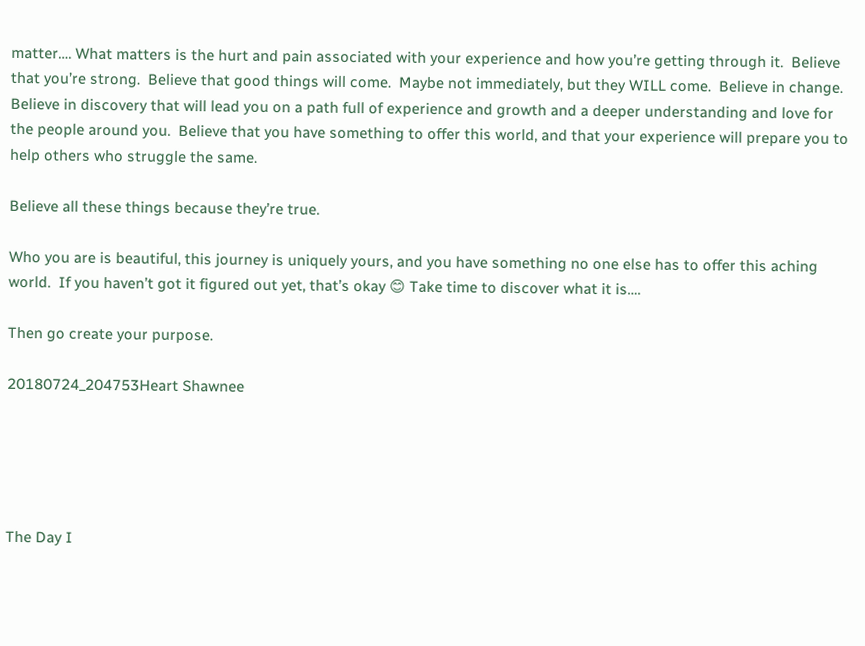matter…. What matters is the hurt and pain associated with your experience and how you’re getting through it.  Believe that you’re strong.  Believe that good things will come.  Maybe not immediately, but they WILL come.  Believe in change.  Believe in discovery that will lead you on a path full of experience and growth and a deeper understanding and love for the people around you.  Believe that you have something to offer this world, and that your experience will prepare you to help others who struggle the same.

Believe all these things because they’re true.

Who you are is beautiful, this journey is uniquely yours, and you have something no one else has to offer this aching world.  If you haven’t got it figured out yet, that’s okay 😊 Take time to discover what it is….

Then go create your purpose.

20180724_204753Heart Shawnee





The Day I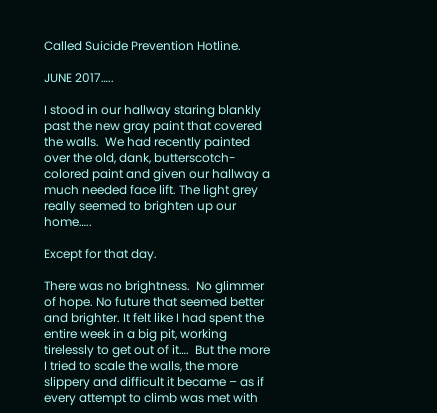Called Suicide Prevention Hotline.

JUNE 2017…..

I stood in our hallway staring blankly past the new gray paint that covered the walls.  We had recently painted over the old, dank, butterscotch-colored paint and given our hallway a much needed face lift. The light grey really seemed to brighten up our home…..

Except for that day.

There was no brightness.  No glimmer of hope. No future that seemed better and brighter. It felt like I had spent the entire week in a big pit, working tirelessly to get out of it….  But the more I tried to scale the walls, the more slippery and difficult it became – as if every attempt to climb was met with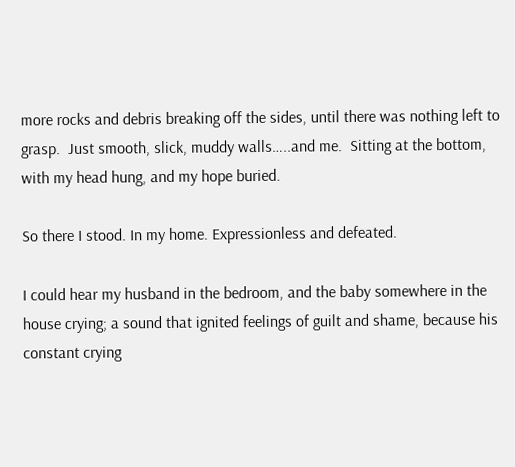more rocks and debris breaking off the sides, until there was nothing left to grasp.  Just smooth, slick, muddy walls…..and me.  Sitting at the bottom, with my head hung, and my hope buried.

So there I stood. In my home. Expressionless and defeated.

I could hear my husband in the bedroom, and the baby somewhere in the house crying; a sound that ignited feelings of guilt and shame, because his constant crying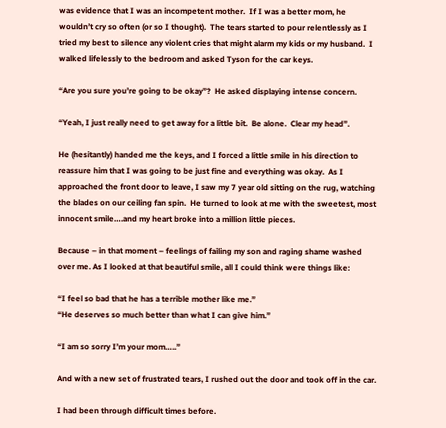was evidence that I was an incompetent mother.  If I was a better mom, he wouldn’t cry so often (or so I thought).  The tears started to pour relentlessly as I tried my best to silence any violent cries that might alarm my kids or my husband.  I walked lifelessly to the bedroom and asked Tyson for the car keys.

“Are you sure you’re going to be okay”?  He asked displaying intense concern.

“Yeah, I just really need to get away for a little bit.  Be alone.  Clear my head”.

He (hesitantly) handed me the keys, and I forced a little smile in his direction to reassure him that I was going to be just fine and everything was okay.  As I approached the front door to leave, I saw my 7 year old sitting on the rug, watching the blades on our ceiling fan spin.  He turned to look at me with the sweetest, most innocent smile….and my heart broke into a million little pieces.

Because – in that moment – feelings of failing my son and raging shame washed over me. As I looked at that beautiful smile, all I could think were things like:

“I feel so bad that he has a terrible mother like me.”
“He deserves so much better than what I can give him.”

“I am so sorry I’m your mom…..”

And with a new set of frustrated tears, I rushed out the door and took off in the car.

I had been through difficult times before.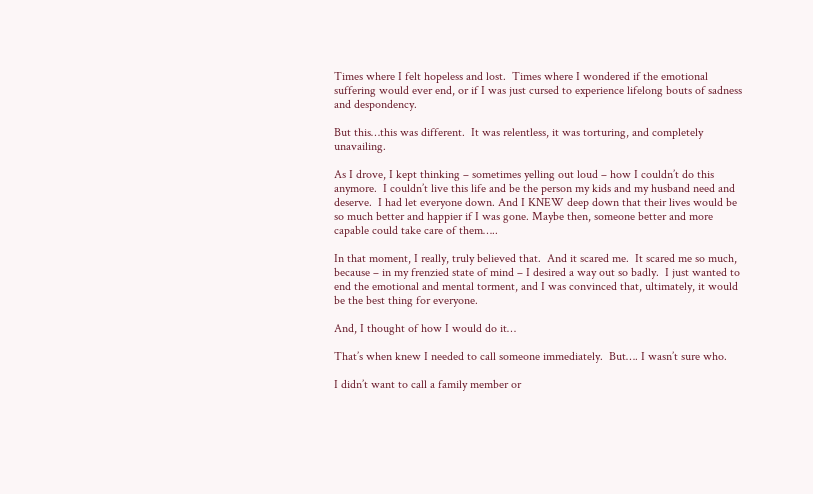Times where I felt hopeless and lost.  Times where I wondered if the emotional suffering would ever end, or if I was just cursed to experience lifelong bouts of sadness and despondency.

But this…this was different.  It was relentless, it was torturing, and completely unavailing.

As I drove, I kept thinking – sometimes yelling out loud – how I couldn’t do this anymore.  I couldn’t live this life and be the person my kids and my husband need and deserve.  I had let everyone down. And I KNEW deep down that their lives would be so much better and happier if I was gone. Maybe then, someone better and more capable could take care of them…..

In that moment, I really, truly believed that.  And it scared me.  It scared me so much, because – in my frenzied state of mind – I desired a way out so badly.  I just wanted to end the emotional and mental torment, and I was convinced that, ultimately, it would be the best thing for everyone.

And, I thought of how I would do it…

That’s when knew I needed to call someone immediately.  But…. I wasn’t sure who.

I didn’t want to call a family member or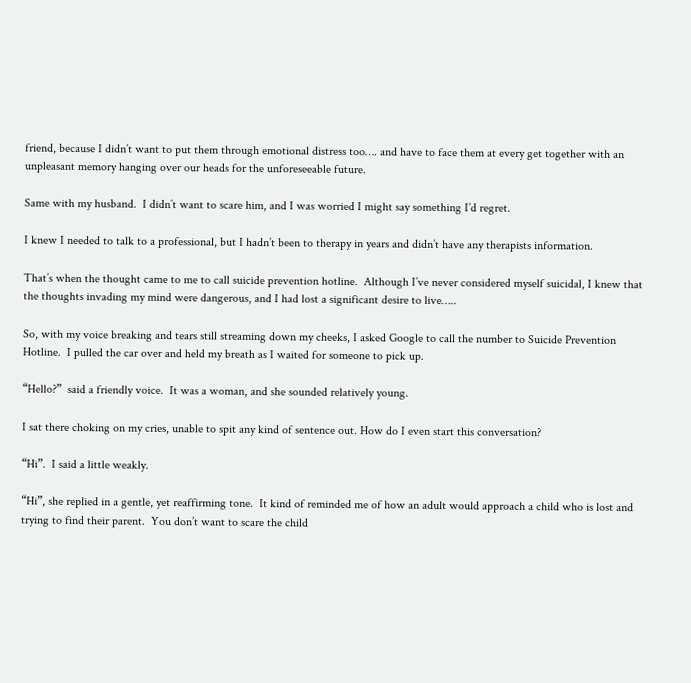friend, because I didn’t want to put them through emotional distress too…. and have to face them at every get together with an unpleasant memory hanging over our heads for the unforeseeable future.

Same with my husband.  I didn’t want to scare him, and I was worried I might say something I’d regret.

I knew I needed to talk to a professional, but I hadn’t been to therapy in years and didn’t have any therapists information.

That’s when the thought came to me to call suicide prevention hotline.  Although I’ve never considered myself suicidal, I knew that the thoughts invading my mind were dangerous, and I had lost a significant desire to live…..

So, with my voice breaking and tears still streaming down my cheeks, I asked Google to call the number to Suicide Prevention Hotline.  I pulled the car over and held my breath as I waited for someone to pick up.

“Hello?”  said a friendly voice.  It was a woman, and she sounded relatively young.

I sat there choking on my cries, unable to spit any kind of sentence out. How do I even start this conversation?

“Hi”.  I said a little weakly.

“Hi”, she replied in a gentle, yet reaffirming tone.  It kind of reminded me of how an adult would approach a child who is lost and trying to find their parent.  You don’t want to scare the child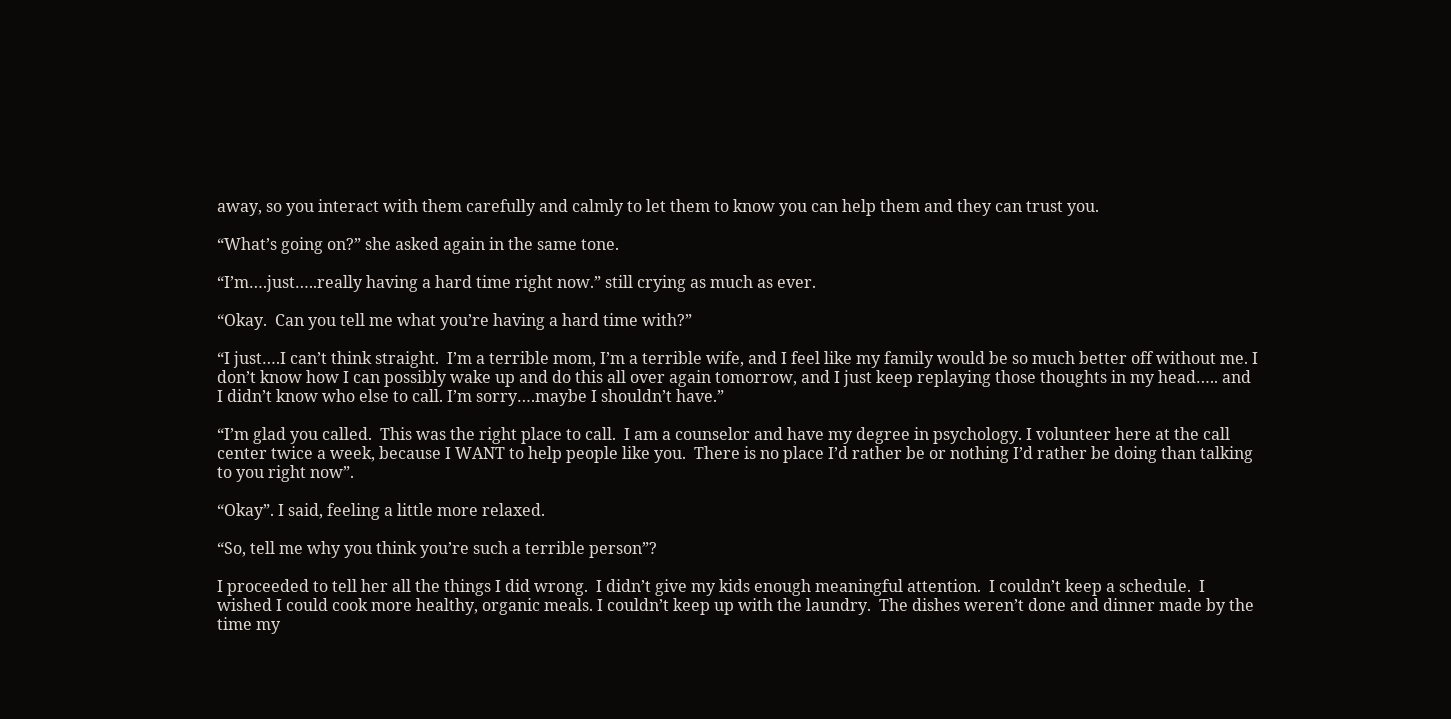away, so you interact with them carefully and calmly to let them to know you can help them and they can trust you.

“What’s going on?” she asked again in the same tone.

“I’m….just…..really having a hard time right now.” still crying as much as ever.

“Okay.  Can you tell me what you’re having a hard time with?”

“I just….I can’t think straight.  I’m a terrible mom, I’m a terrible wife, and I feel like my family would be so much better off without me. I don’t know how I can possibly wake up and do this all over again tomorrow, and I just keep replaying those thoughts in my head….. and I didn’t know who else to call. I’m sorry….maybe I shouldn’t have.”

“I’m glad you called.  This was the right place to call.  I am a counselor and have my degree in psychology. I volunteer here at the call center twice a week, because I WANT to help people like you.  There is no place I’d rather be or nothing I’d rather be doing than talking to you right now”.

“Okay”. I said, feeling a little more relaxed.

“So, tell me why you think you’re such a terrible person”?

I proceeded to tell her all the things I did wrong.  I didn’t give my kids enough meaningful attention.  I couldn’t keep a schedule.  I wished I could cook more healthy, organic meals. I couldn’t keep up with the laundry.  The dishes weren’t done and dinner made by the time my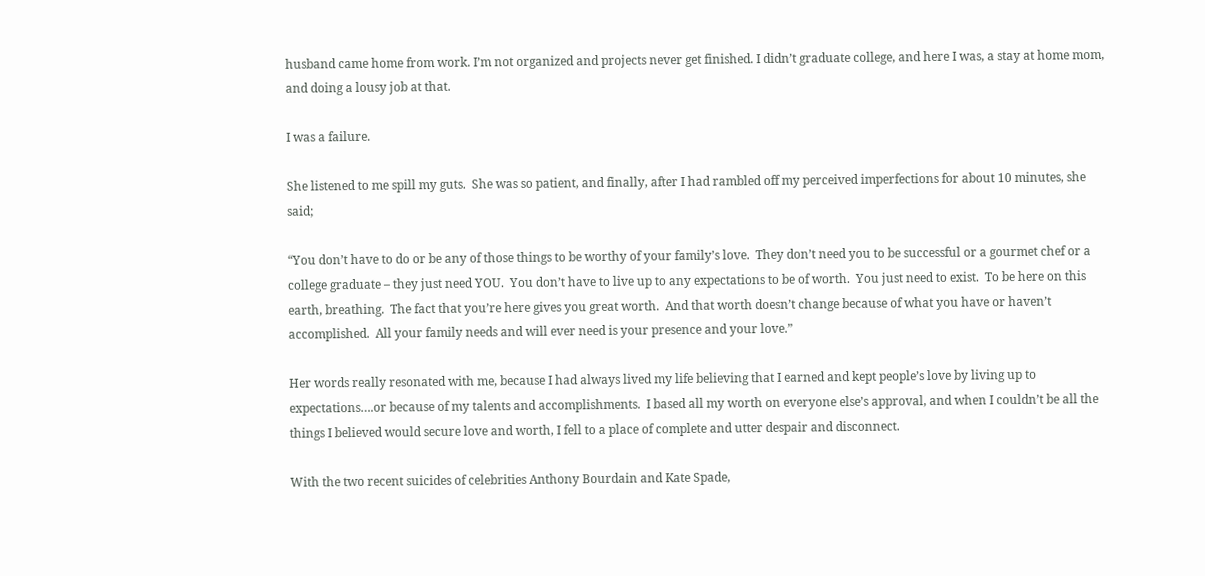husband came home from work. I’m not organized and projects never get finished. I didn’t graduate college, and here I was, a stay at home mom, and doing a lousy job at that.

I was a failure.

She listened to me spill my guts.  She was so patient, and finally, after I had rambled off my perceived imperfections for about 10 minutes, she said;

“You don’t have to do or be any of those things to be worthy of your family’s love.  They don’t need you to be successful or a gourmet chef or a college graduate – they just need YOU.  You don’t have to live up to any expectations to be of worth.  You just need to exist.  To be here on this earth, breathing.  The fact that you’re here gives you great worth.  And that worth doesn’t change because of what you have or haven’t accomplished.  All your family needs and will ever need is your presence and your love.”

Her words really resonated with me, because I had always lived my life believing that I earned and kept people’s love by living up to expectations….or because of my talents and accomplishments.  I based all my worth on everyone else’s approval, and when I couldn’t be all the things I believed would secure love and worth, I fell to a place of complete and utter despair and disconnect.

With the two recent suicides of celebrities Anthony Bourdain and Kate Spade,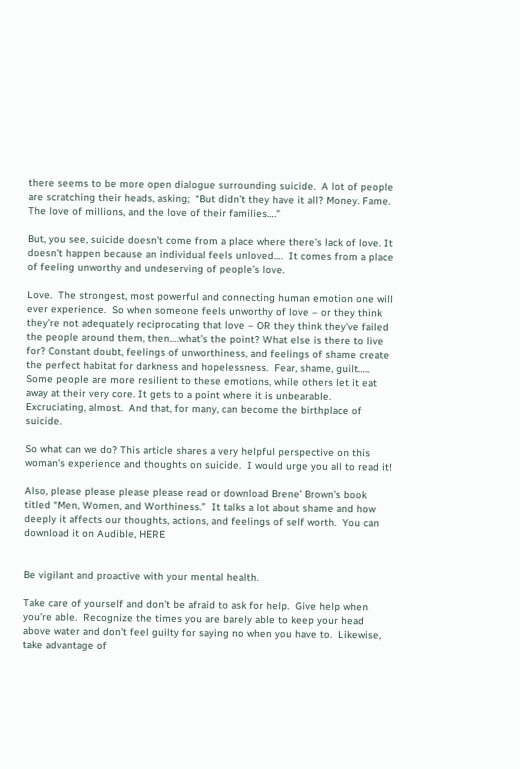there seems to be more open dialogue surrounding suicide.  A lot of people are scratching their heads, asking;  “But didn’t they have it all? Money. Fame.  The love of millions, and the love of their families….”

But, you see, suicide doesn’t come from a place where there’s lack of love. It doesn’t happen because an individual feels unloved….  It comes from a place of feeling unworthy and undeserving of people’s love.

Love.  The strongest, most powerful and connecting human emotion one will ever experience.  So when someone feels unworthy of love – or they think they’re not adequately reciprocating that love – OR they think they’ve failed the people around them, then….what’s the point? What else is there to live for? Constant doubt, feelings of unworthiness, and feelings of shame create the perfect habitat for darkness and hopelessness.  Fear, shame, guilt….. Some people are more resilient to these emotions, while others let it eat away at their very core. It gets to a point where it is unbearable.  Excruciating, almost.  And that, for many, can become the birthplace of suicide.

So what can we do? This article shares a very helpful perspective on this woman’s experience and thoughts on suicide.  I would urge you all to read it!

Also, please please please please read or download Brene’ Brown’s book titled “Men, Women, and Worthiness.”  It talks a lot about shame and how deeply it affects our thoughts, actions, and feelings of self worth.  You can download it on Audible, HERE


Be vigilant and proactive with your mental health.

Take care of yourself and don’t be afraid to ask for help.  Give help when you’re able.  Recognize the times you are barely able to keep your head above water and don’t feel guilty for saying no when you have to.  Likewise, take advantage of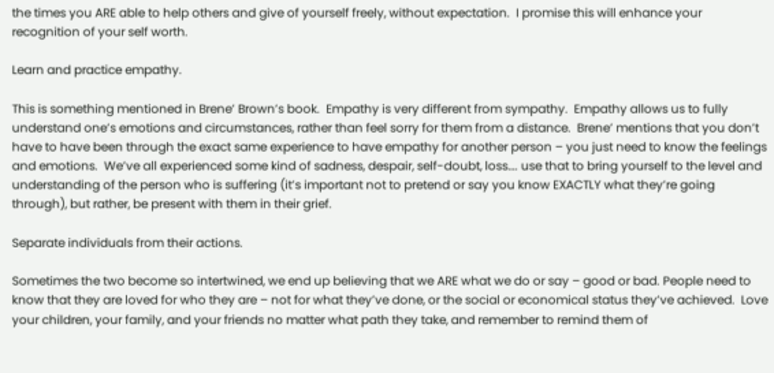the times you ARE able to help others and give of yourself freely, without expectation.  I promise this will enhance your recognition of your self worth.

Learn and practice empathy.

This is something mentioned in Brene’ Brown’s book.  Empathy is very different from sympathy.  Empathy allows us to fully understand one’s emotions and circumstances, rather than feel sorry for them from a distance.  Brene’ mentions that you don’t have to have been through the exact same experience to have empathy for another person – you just need to know the feelings and emotions.  We’ve all experienced some kind of sadness, despair, self-doubt, loss…. use that to bring yourself to the level and understanding of the person who is suffering (it’s important not to pretend or say you know EXACTLY what they’re going through), but rather, be present with them in their grief.

Separate individuals from their actions.

Sometimes the two become so intertwined, we end up believing that we ARE what we do or say – good or bad. People need to know that they are loved for who they are – not for what they’ve done, or the social or economical status they’ve achieved.  Love your children, your family, and your friends no matter what path they take, and remember to remind them of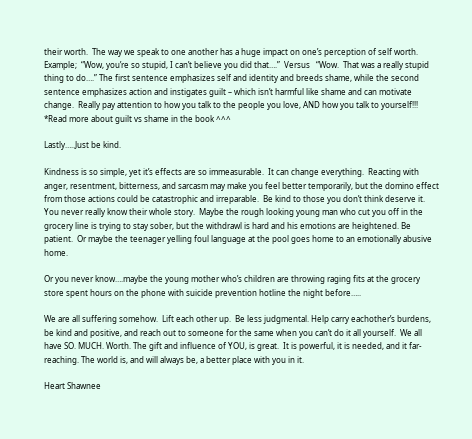their worth.  The way we speak to one another has a huge impact on one’s perception of self worth.  Example;  “Wow, you’re so stupid, I can’t believe you did that….”  Versus   “Wow.  That was a really stupid thing to do….” The first sentence emphasizes self and identity and breeds shame, while the second sentence emphasizes action and instigates guilt – which isn’t harmful like shame and can motivate change.  Really pay attention to how you talk to the people you love, AND how you talk to yourself!!! *Read more about guilt vs shame in the book ^^^

Lastly…..Just be kind.

Kindness is so simple, yet it’s effects are so immeasurable.  It can change everything.  Reacting with anger, resentment, bitterness, and sarcasm may make you feel better temporarily, but the domino effect from those actions could be catastrophic and irreparable.  Be kind to those you don’t think deserve it.  You never really know their whole story.  Maybe the rough looking young man who cut you off in the grocery line is trying to stay sober, but the withdrawl is hard and his emotions are heightened. Be patient.  Or maybe the teenager yelling foul language at the pool goes home to an emotionally abusive home.

Or you never know….maybe the young mother who’s children are throwing raging fits at the grocery store spent hours on the phone with suicide prevention hotline the night before…..

We are all suffering somehow.  Lift each other up.  Be less judgmental. Help carry eachother’s burdens, be kind and positive, and reach out to someone for the same when you can’t do it all yourself.  We all have SO. MUCH. Worth. The gift and influence of YOU, is great.  It is powerful, it is needed, and it far-reaching. The world is, and will always be, a better place with you in it.

Heart Shawnee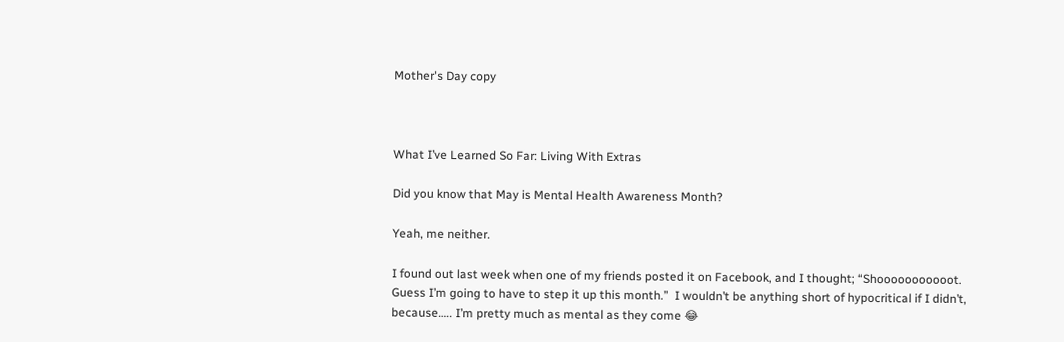Mother's Day copy



What I’ve Learned So Far: Living With Extras

Did you know that May is Mental Health Awareness Month?

Yeah, me neither.

I found out last week when one of my friends posted it on Facebook, and I thought; “Shooooooooooot. Guess I’m going to have to step it up this month.”  I wouldn’t be anything short of hypocritical if I didn’t, because….. I’m pretty much as mental as they come 😂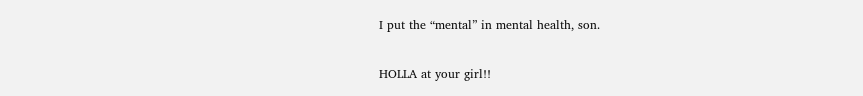I put the “mental” in mental health, son.

HOLLA at your girl!!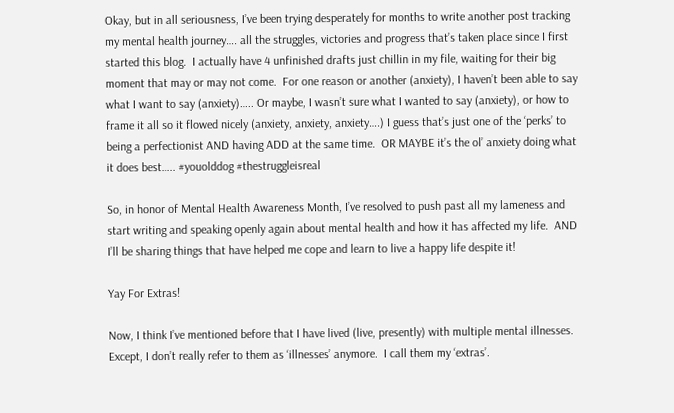Okay, but in all seriousness, I’ve been trying desperately for months to write another post tracking my mental health journey…. all the struggles, victories and progress that’s taken place since I first started this blog.  I actually have 4 unfinished drafts just chillin in my file, waiting for their big moment that may or may not come.  For one reason or another (anxiety), I haven’t been able to say what I want to say (anxiety)….. Or maybe, I wasn’t sure what I wanted to say (anxiety), or how to frame it all so it flowed nicely (anxiety, anxiety, anxiety….) I guess that’s just one of the ‘perks’ to being a perfectionist AND having ADD at the same time.  OR MAYBE it’s the ol’ anxiety doing what it does best….. #youolddog #thestruggleisreal

So, in honor of Mental Health Awareness Month, I’ve resolved to push past all my lameness and start writing and speaking openly again about mental health and how it has affected my life.  AND I’ll be sharing things that have helped me cope and learn to live a happy life despite it!

Yay For Extras!

Now, I think I’ve mentioned before that I have lived (live, presently) with multiple mental illnesses.  Except, I don’t really refer to them as ‘illnesses’ anymore.  I call them my ‘extras’.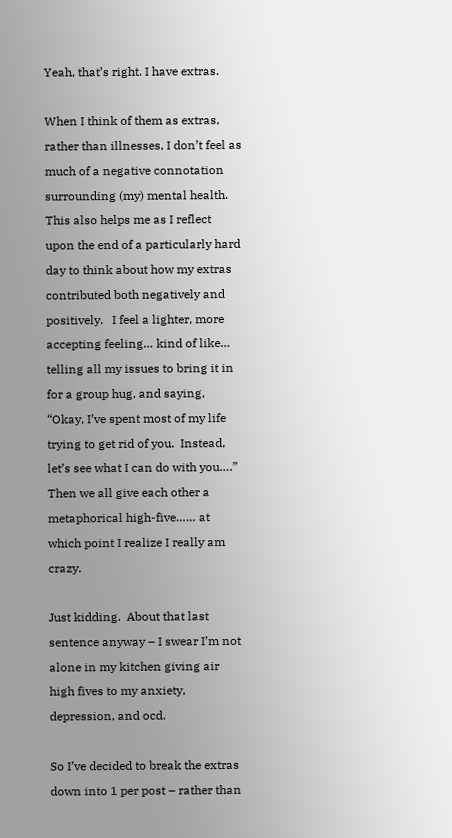Yeah, that’s right. I have extras.

When I think of them as extras, rather than illnesses, I don’t feel as much of a negative connotation surrounding (my) mental health. This also helps me as I reflect upon the end of a particularly hard day to think about how my extras contributed both negatively and positively.   I feel a lighter, more accepting feeling… kind of like… telling all my issues to bring it in for a group hug, and saying, “Okay, I’ve spent most of my life trying to get rid of you.  Instead, let’s see what I can do with you….”   Then we all give each other a metaphorical high-five…… at which point I realize I really am crazy.

Just kidding.  About that last sentence anyway – I swear I’m not alone in my kitchen giving air high fives to my anxiety, depression, and ocd.

So I’ve decided to break the extras down into 1 per post – rather than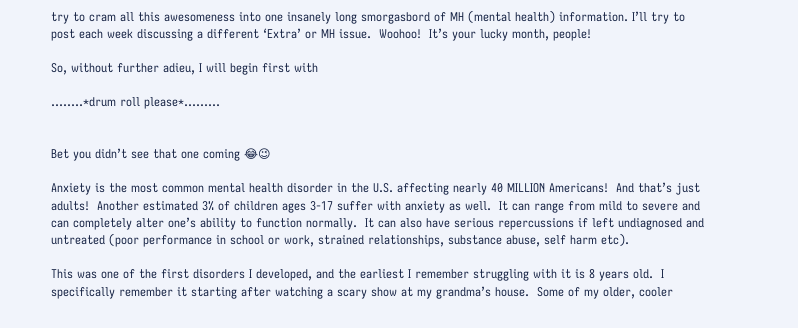try to cram all this awesomeness into one insanely long smorgasbord of MH (mental health) information. I’ll try to post each week discussing a different ‘Extra’ or MH issue.  Woohoo!  It’s your lucky month, people!

So, without further adieu, I will begin first with

……..*drum roll please*………


Bet you didn’t see that one coming 😂😉

Anxiety is the most common mental health disorder in the U.S. affecting nearly 40 MILLION Americans!  And that’s just adults!  Another estimated 3% of children ages 3-17 suffer with anxiety as well.  It can range from mild to severe and can completely alter one’s ability to function normally.  It can also have serious repercussions if left undiagnosed and untreated (poor performance in school or work, strained relationships, substance abuse, self harm etc).

This was one of the first disorders I developed, and the earliest I remember struggling with it is 8 years old.  I specifically remember it starting after watching a scary show at my grandma’s house.  Some of my older, cooler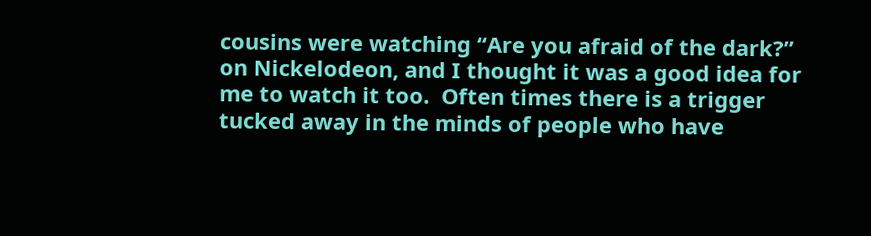cousins were watching “Are you afraid of the dark?” on Nickelodeon, and I thought it was a good idea for me to watch it too.  Often times there is a trigger tucked away in the minds of people who have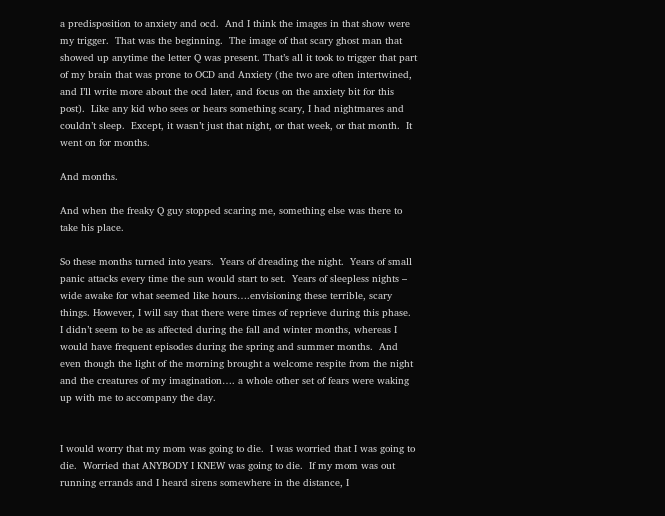a predisposition to anxiety and ocd.  And I think the images in that show were my trigger.  That was the beginning.  The image of that scary ghost man that showed up anytime the letter Q was present. That’s all it took to trigger that part of my brain that was prone to OCD and Anxiety (the two are often intertwined, and I’ll write more about the ocd later, and focus on the anxiety bit for this post).  Like any kid who sees or hears something scary, I had nightmares and couldn’t sleep.  Except, it wasn’t just that night, or that week, or that month.  It went on for months.

And months.

And when the freaky Q guy stopped scaring me, something else was there to take his place.

So these months turned into years.  Years of dreading the night.  Years of small panic attacks every time the sun would start to set.  Years of sleepless nights – wide awake for what seemed like hours….envisioning these terrible, scary things. However, I will say that there were times of reprieve during this phase.  I didn’t seem to be as affected during the fall and winter months, whereas I would have frequent episodes during the spring and summer months.  And even though the light of the morning brought a welcome respite from the night and the creatures of my imagination…. a whole other set of fears were waking up with me to accompany the day.


I would worry that my mom was going to die.  I was worried that I was going to die.  Worried that ANYBODY I KNEW was going to die.  If my mom was out running errands and I heard sirens somewhere in the distance, I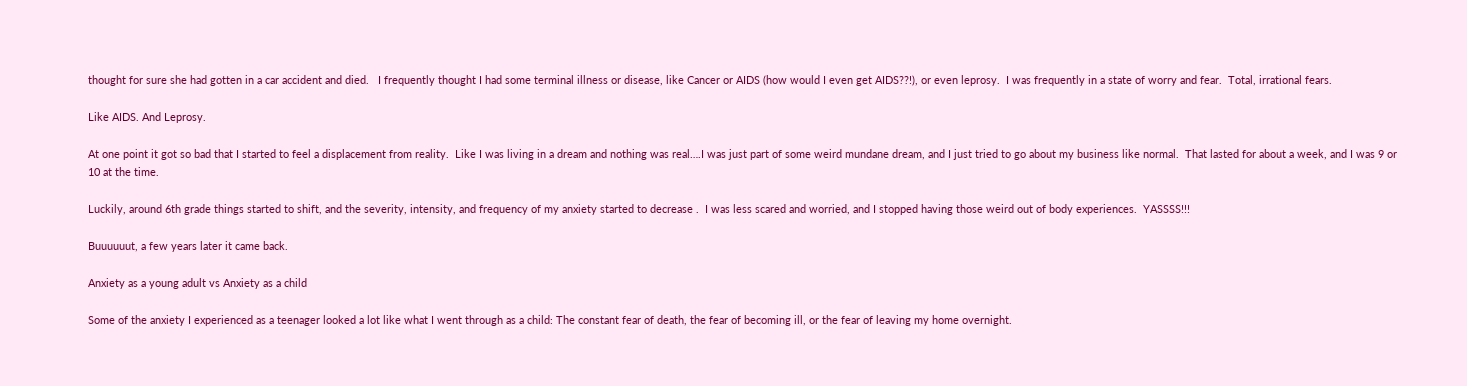thought for sure she had gotten in a car accident and died.   I frequently thought I had some terminal illness or disease, like Cancer or AIDS (how would I even get AIDS??!), or even leprosy.  I was frequently in a state of worry and fear.  Total, irrational fears.

Like AIDS. And Leprosy.

At one point it got so bad that I started to feel a displacement from reality.  Like I was living in a dream and nothing was real….I was just part of some weird mundane dream, and I just tried to go about my business like normal.  That lasted for about a week, and I was 9 or 10 at the time.

Luckily, around 6th grade things started to shift, and the severity, intensity, and frequency of my anxiety started to decrease .  I was less scared and worried, and I stopped having those weird out of body experiences.  YASSSS!!!

Buuuuuut, a few years later it came back.

Anxiety as a young adult vs Anxiety as a child

Some of the anxiety I experienced as a teenager looked a lot like what I went through as a child: The constant fear of death, the fear of becoming ill, or the fear of leaving my home overnight.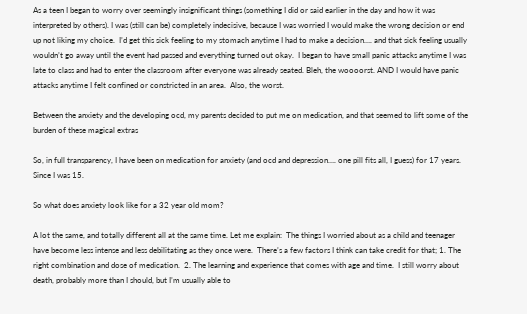As a teen I began to worry over seemingly insignificant things (something I did or said earlier in the day and how it was interpreted by others). I was (still can be) completely indecisive, because I was worried I would make the wrong decision or end up not liking my choice.  I’d get this sick feeling to my stomach anytime I had to make a decision…. and that sick feeling usually wouldn’t go away until the event had passed and everything turned out okay.  I began to have small panic attacks anytime I was late to class and had to enter the classroom after everyone was already seated. Bleh, the woooorst. AND I would have panic attacks anytime I felt confined or constricted in an area.  Also, the worst.

Between the anxiety and the developing ocd, my parents decided to put me on medication, and that seemed to lift some of the burden of these magical extras

So, in full transparency, I have been on medication for anxiety (and ocd and depression…. one pill fits all, I guess) for 17 years.  Since I was 15.

So what does anxiety look like for a 32 year old mom?

A lot the same, and totally different all at the same time. Let me explain:  The things I worried about as a child and teenager have become less intense and less debilitating as they once were.  There’s a few factors I think can take credit for that; 1. The right combination and dose of medication.  2. The learning and experience that comes with age and time.  I still worry about death, probably more than I should, but I’m usually able to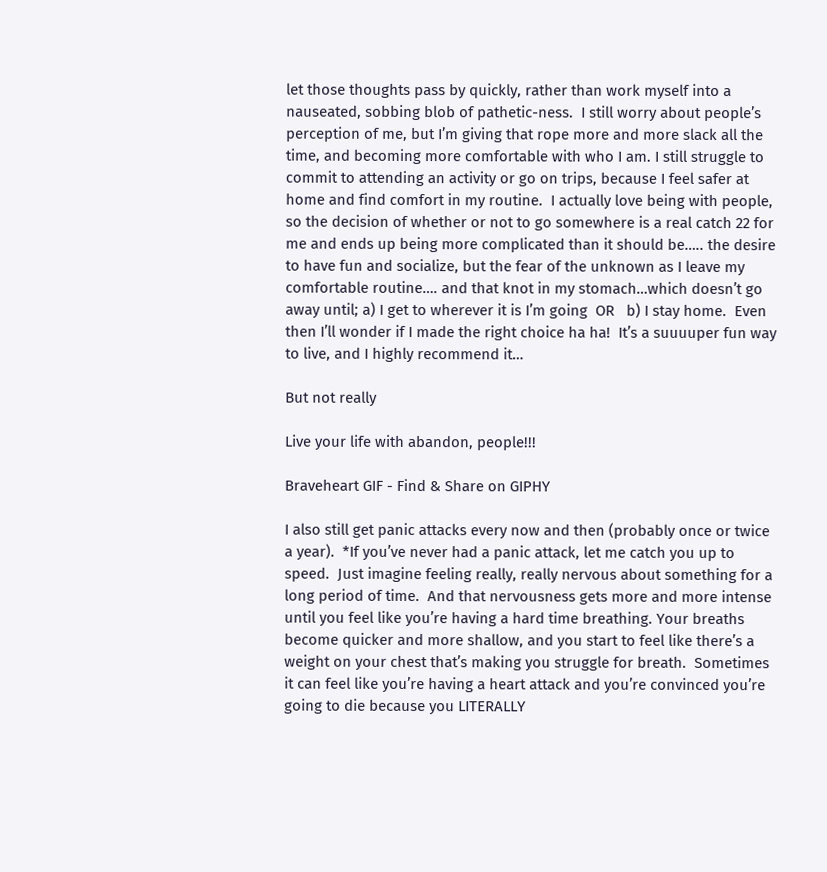let those thoughts pass by quickly, rather than work myself into a nauseated, sobbing blob of pathetic-ness.  I still worry about people’s perception of me, but I’m giving that rope more and more slack all the time, and becoming more comfortable with who I am. I still struggle to commit to attending an activity or go on trips, because I feel safer at home and find comfort in my routine.  I actually love being with people, so the decision of whether or not to go somewhere is a real catch 22 for me and ends up being more complicated than it should be….. the desire to have fun and socialize, but the fear of the unknown as I leave my comfortable routine…. and that knot in my stomach…which doesn’t go away until; a) I get to wherever it is I’m going  OR   b) I stay home.  Even then I’ll wonder if I made the right choice ha ha!  It’s a suuuuper fun way to live, and I highly recommend it…

But not really

Live your life with abandon, people!!!

Braveheart GIF - Find & Share on GIPHY

I also still get panic attacks every now and then (probably once or twice a year).  *If you’ve never had a panic attack, let me catch you up to speed.  Just imagine feeling really, really nervous about something for a long period of time.  And that nervousness gets more and more intense until you feel like you’re having a hard time breathing. Your breaths become quicker and more shallow, and you start to feel like there’s a weight on your chest that’s making you struggle for breath.  Sometimes it can feel like you’re having a heart attack and you’re convinced you’re going to die because you LITERALLY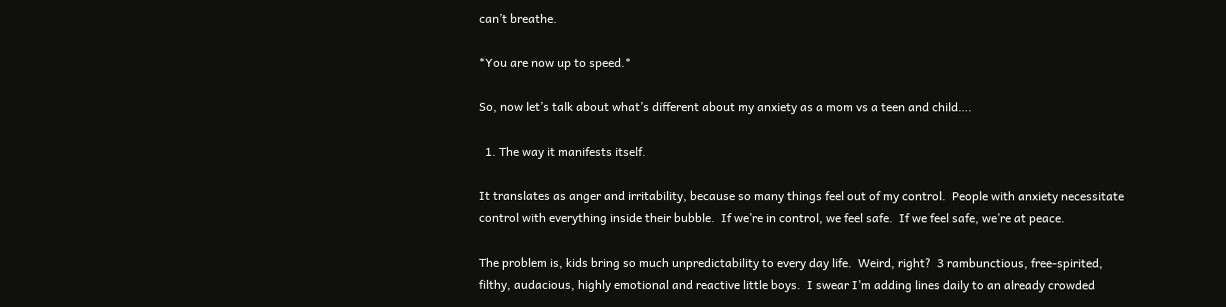can’t breathe.

*You are now up to speed.*

So, now let’s talk about what’s different about my anxiety as a mom vs a teen and child….

  1. The way it manifests itself.

It translates as anger and irritability, because so many things feel out of my control.  People with anxiety necessitate control with everything inside their bubble.  If we’re in control, we feel safe.  If we feel safe, we’re at peace.

The problem is, kids bring so much unpredictability to every day life.  Weird, right?  3 rambunctious, free-spirited, filthy, audacious, highly emotional and reactive little boys.  I swear I’m adding lines daily to an already crowded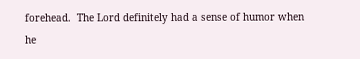forehead.  The Lord definitely had a sense of humor when he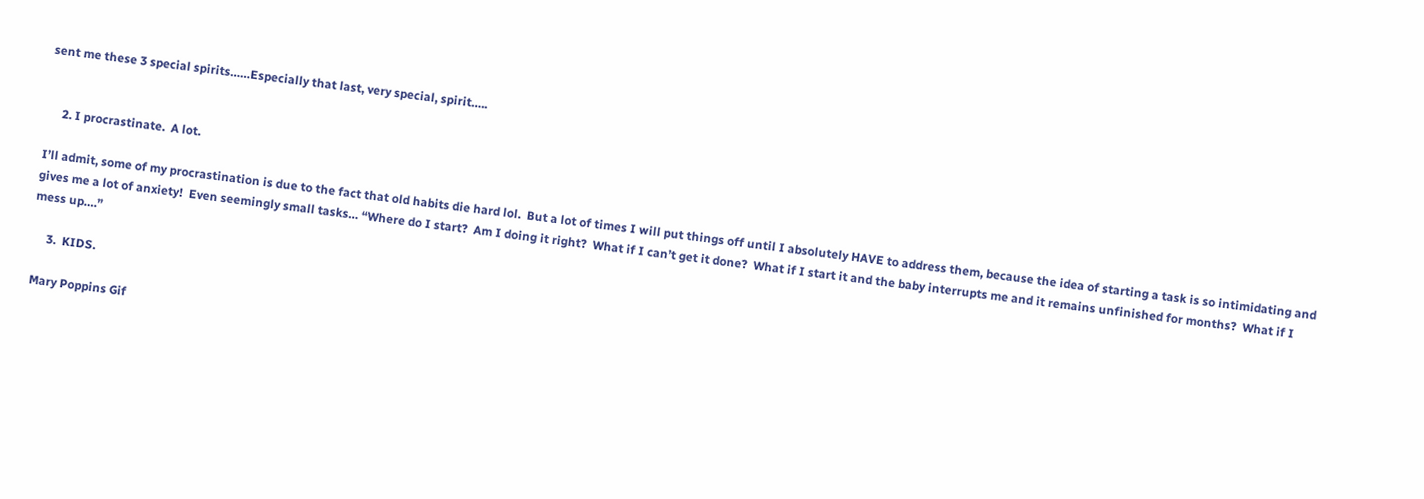sent me these 3 special spirits……Especially that last, very special, spirit…..


     2. I procrastinate.  A lot.

I’ll admit, some of my procrastination is due to the fact that old habits die hard lol.  But a lot of times I will put things off until I absolutely HAVE to address them, because the idea of starting a task is so intimidating and gives me a lot of anxiety!  Even seemingly small tasks… “Where do I start?  Am I doing it right?  What if I can’t get it done?  What if I start it and the baby interrupts me and it remains unfinished for months?  What if I mess up….”

     3.  KIDS.

 Mary Poppins Gif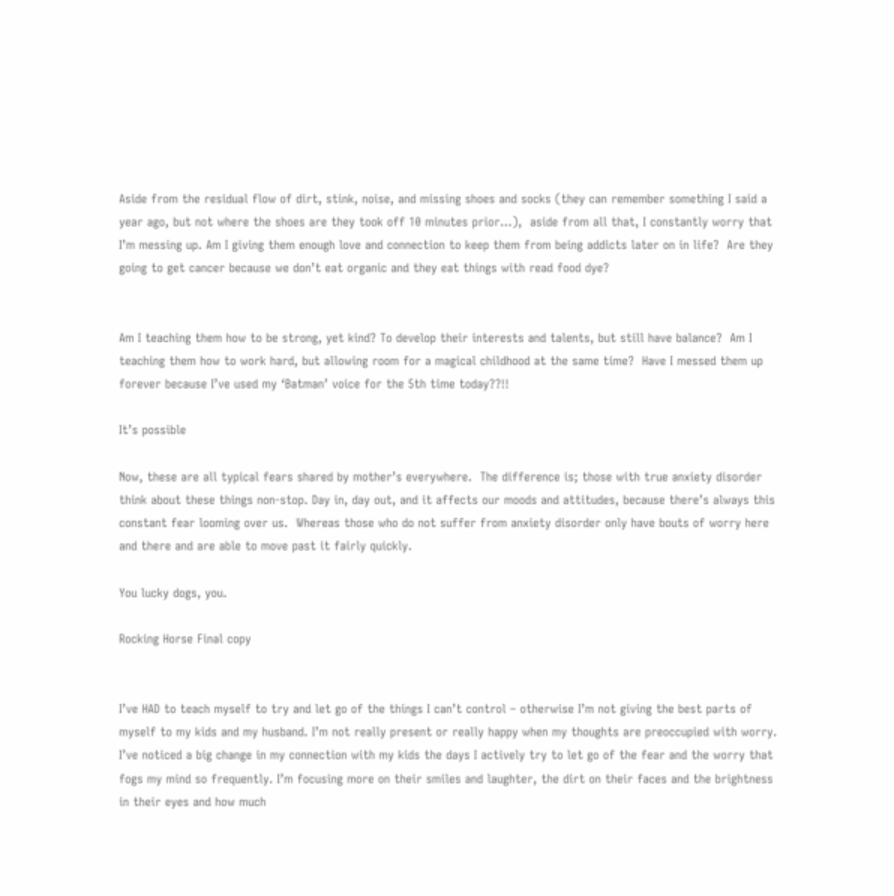Aside from the residual flow of dirt, stink, noise, and missing shoes and socks (they can remember something I said a year ago, but not where the shoes are they took off 10 minutes prior…),  aside from all that, I constantly worry that I’m messing up. Am I giving them enough love and connection to keep them from being addicts later on in life?  Are they going to get cancer because we don’t eat organic and they eat things with read food dye?


Am I teaching them how to be strong, yet kind? To develop their interests and talents, but still have balance?  Am I teaching them how to work hard, but allowing room for a magical childhood at the same time?  Have I messed them up forever because I’ve used my ‘Batman’ voice for the 5th time today??!!

It’s possible

Now, these are all typical fears shared by mother’s everywhere.  The difference is; those with true anxiety disorder think about these things non-stop. Day in, day out, and it affects our moods and attitudes, because there’s always this constant fear looming over us.  Whereas those who do not suffer from anxiety disorder only have bouts of worry here and there and are able to move past it fairly quickly.

You lucky dogs, you.

Rocking Horse Final copy


I’ve HAD to teach myself to try and let go of the things I can’t control – otherwise I’m not giving the best parts of myself to my kids and my husband. I’m not really present or really happy when my thoughts are preoccupied with worry.  I’ve noticed a big change in my connection with my kids the days I actively try to let go of the fear and the worry that fogs my mind so frequently. I’m focusing more on their smiles and laughter, the dirt on their faces and the brightness in their eyes and how much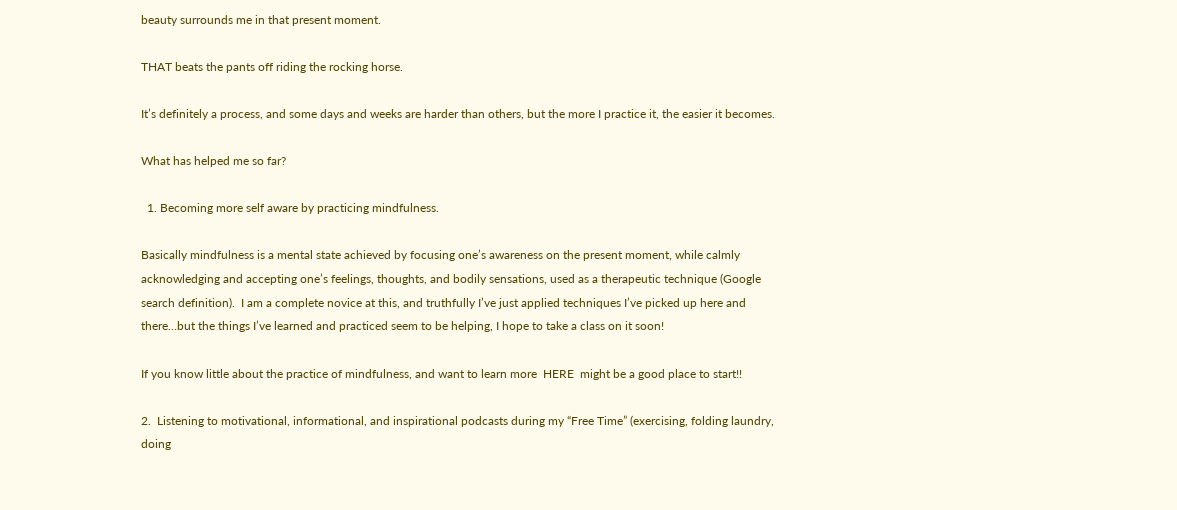beauty surrounds me in that present moment.

THAT beats the pants off riding the rocking horse.

It’s definitely a process, and some days and weeks are harder than others, but the more I practice it, the easier it becomes.

What has helped me so far?

  1. Becoming more self aware by practicing mindfulness.

Basically mindfulness is a mental state achieved by focusing one’s awareness on the present moment, while calmly acknowledging and accepting one’s feelings, thoughts, and bodily sensations, used as a therapeutic technique (Google search definition).  I am a complete novice at this, and truthfully I’ve just applied techniques I’ve picked up here and there…but the things I’ve learned and practiced seem to be helping, I hope to take a class on it soon!

If you know little about the practice of mindfulness, and want to learn more  HERE  might be a good place to start!!

2.  Listening to motivational, informational, and inspirational podcasts during my “Free Time” (exercising, folding laundry, doing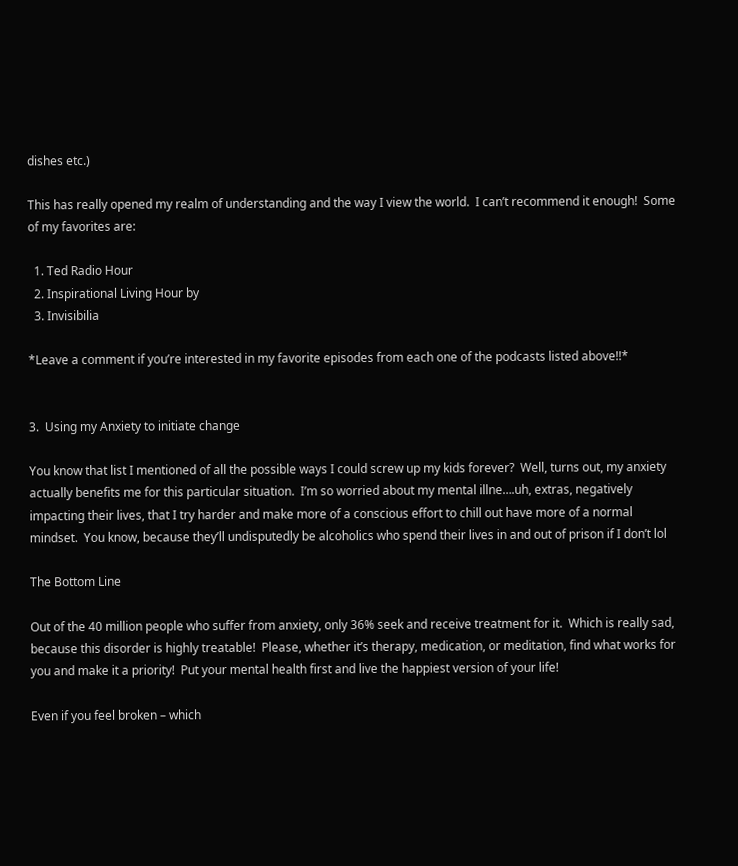dishes etc.)

This has really opened my realm of understanding and the way I view the world.  I can’t recommend it enough!  Some of my favorites are:

  1. Ted Radio Hour
  2. Inspirational Living Hour by
  3. Invisibilia

*Leave a comment if you’re interested in my favorite episodes from each one of the podcasts listed above!!*


3.  Using my Anxiety to initiate change

You know that list I mentioned of all the possible ways I could screw up my kids forever?  Well, turns out, my anxiety actually benefits me for this particular situation.  I’m so worried about my mental illne….uh, extras, negatively impacting their lives, that I try harder and make more of a conscious effort to chill out have more of a normal mindset.  You know, because they’ll undisputedly be alcoholics who spend their lives in and out of prison if I don’t lol

The Bottom Line

Out of the 40 million people who suffer from anxiety, only 36% seek and receive treatment for it.  Which is really sad, because this disorder is highly treatable!  Please, whether it’s therapy, medication, or meditation, find what works for you and make it a priority!  Put your mental health first and live the happiest version of your life!

Even if you feel broken – which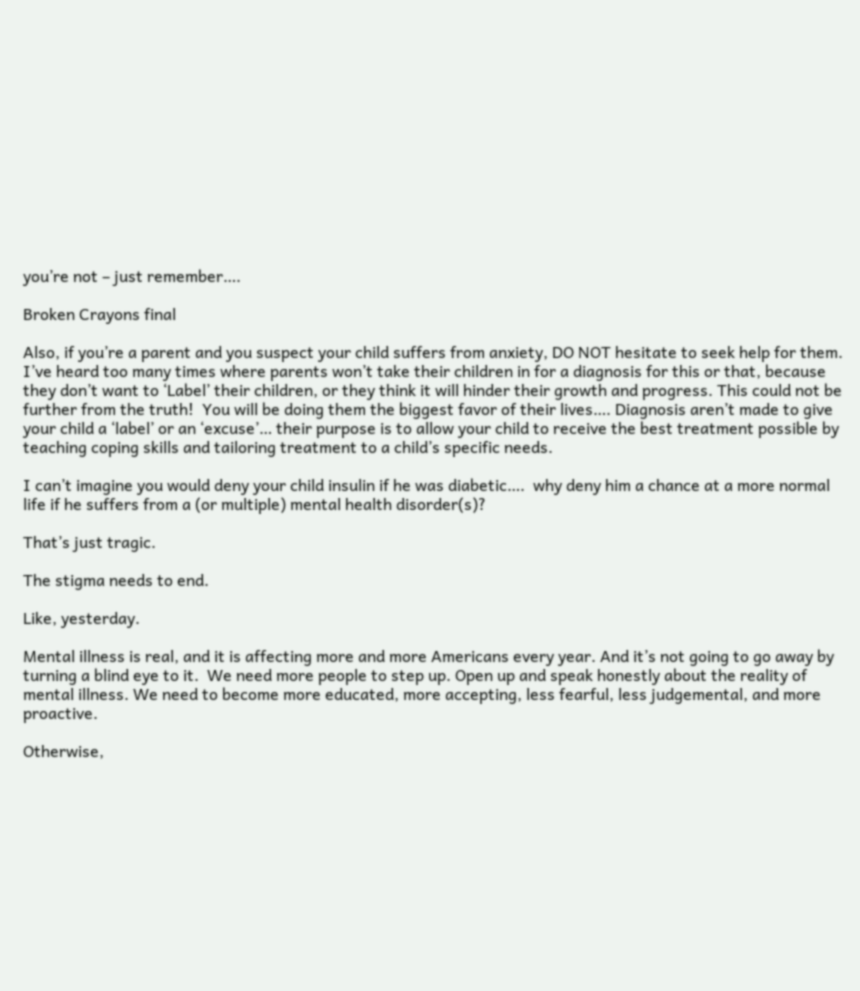you’re not – just remember….

Broken Crayons final

Also, if you’re a parent and you suspect your child suffers from anxiety, DO NOT hesitate to seek help for them.  I’ve heard too many times where parents won’t take their children in for a diagnosis for this or that, because they don’t want to ‘Label’ their children, or they think it will hinder their growth and progress. This could not be further from the truth!  You will be doing them the biggest favor of their lives…. Diagnosis aren’t made to give your child a ‘label’ or an ‘excuse’… their purpose is to allow your child to receive the best treatment possible by teaching coping skills and tailoring treatment to a child’s specific needs.

I can’t imagine you would deny your child insulin if he was diabetic….  why deny him a chance at a more normal life if he suffers from a (or multiple) mental health disorder(s)?

That’s just tragic.

The stigma needs to end.

Like, yesterday.

Mental illness is real, and it is affecting more and more Americans every year. And it’s not going to go away by turning a blind eye to it.  We need more people to step up. Open up and speak honestly about the reality of mental illness. We need to become more educated, more accepting, less fearful, less judgemental, and more proactive.

Otherwise,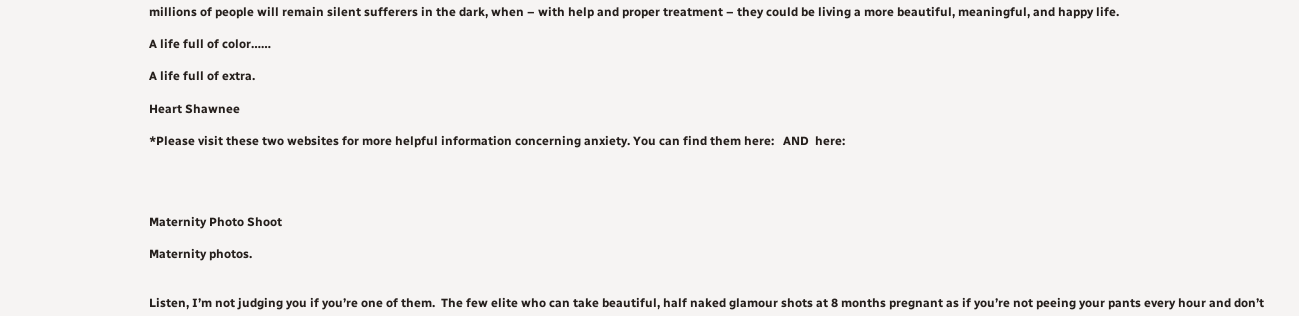millions of people will remain silent sufferers in the dark, when – with help and proper treatment – they could be living a more beautiful, meaningful, and happy life.

A life full of color……

A life full of extra.

Heart Shawnee

*Please visit these two websites for more helpful information concerning anxiety. You can find them here:   AND  here:




Maternity Photo Shoot

Maternity photos.


Listen, I’m not judging you if you’re one of them.  The few elite who can take beautiful, half naked glamour shots at 8 months pregnant as if you’re not peeing your pants every hour and don’t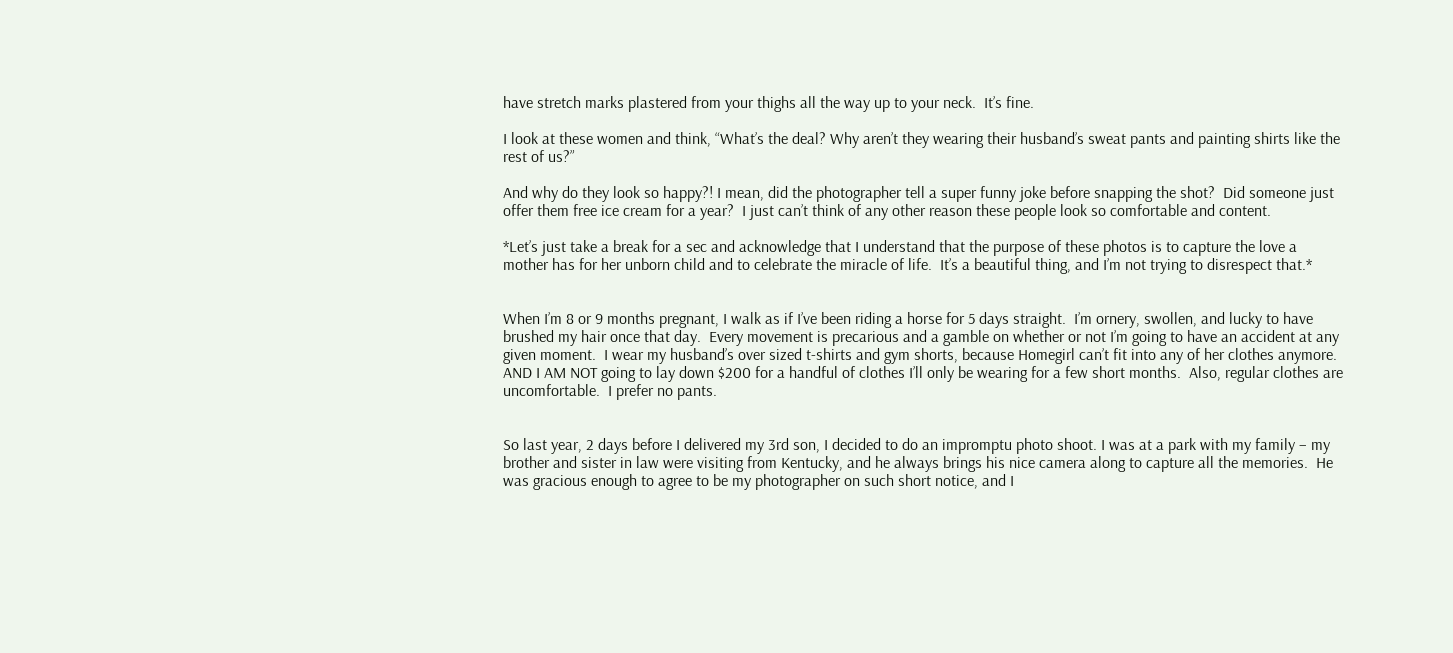have stretch marks plastered from your thighs all the way up to your neck.  It’s fine.

I look at these women and think, “What’s the deal? Why aren’t they wearing their husband’s sweat pants and painting shirts like the rest of us?”

And why do they look so happy?! I mean, did the photographer tell a super funny joke before snapping the shot?  Did someone just offer them free ice cream for a year?  I just can’t think of any other reason these people look so comfortable and content.

*Let’s just take a break for a sec and acknowledge that I understand that the purpose of these photos is to capture the love a mother has for her unborn child and to celebrate the miracle of life.  It’s a beautiful thing, and I’m not trying to disrespect that.*


When I’m 8 or 9 months pregnant, I walk as if I’ve been riding a horse for 5 days straight.  I’m ornery, swollen, and lucky to have brushed my hair once that day.  Every movement is precarious and a gamble on whether or not I’m going to have an accident at any given moment.  I wear my husband’s over sized t-shirts and gym shorts, because Homegirl can’t fit into any of her clothes anymore.  AND I AM NOT going to lay down $200 for a handful of clothes I’ll only be wearing for a few short months.  Also, regular clothes are uncomfortable.  I prefer no pants.


So last year, 2 days before I delivered my 3rd son, I decided to do an impromptu photo shoot. I was at a park with my family – my brother and sister in law were visiting from Kentucky, and he always brings his nice camera along to capture all the memories.  He was gracious enough to agree to be my photographer on such short notice, and I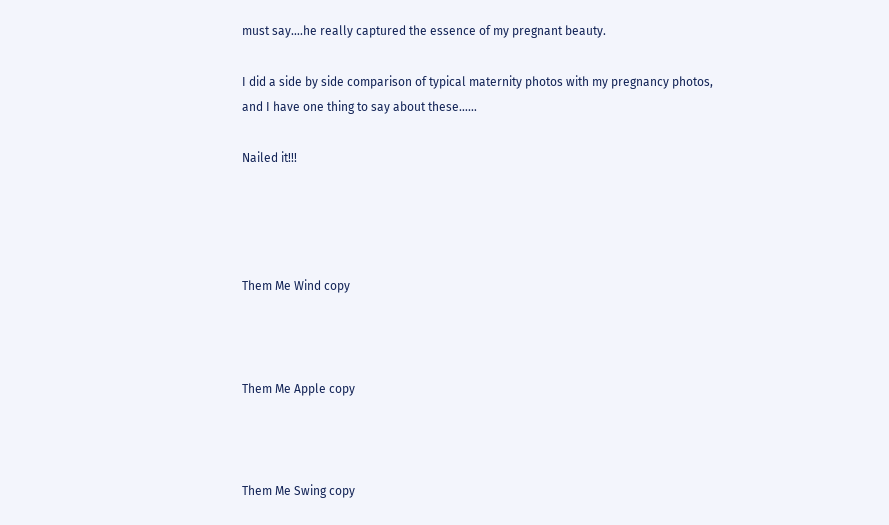must say….he really captured the essence of my pregnant beauty.

I did a side by side comparison of typical maternity photos with my pregnancy photos, and I have one thing to say about these……

Nailed it!!!




Them Me Wind copy



Them Me Apple copy



Them Me Swing copy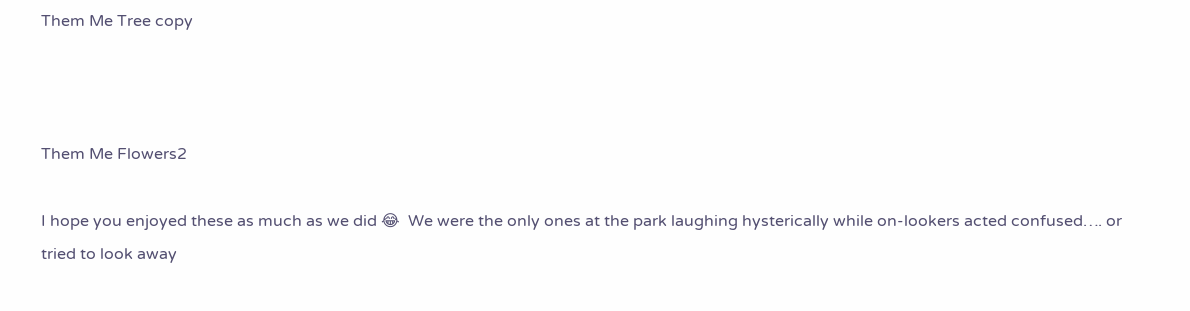Them Me Tree copy



Them Me Flowers2

I hope you enjoyed these as much as we did 😂  We were the only ones at the park laughing hysterically while on-lookers acted confused…. or tried to look away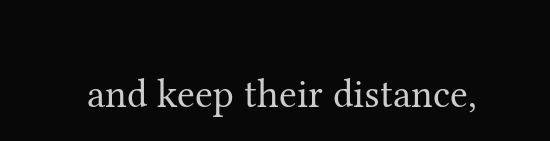and keep their distance,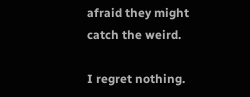afraid they might catch the weird.

I regret nothing.